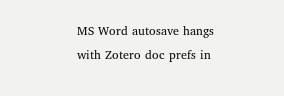MS Word autosave hangs with Zotero doc prefs in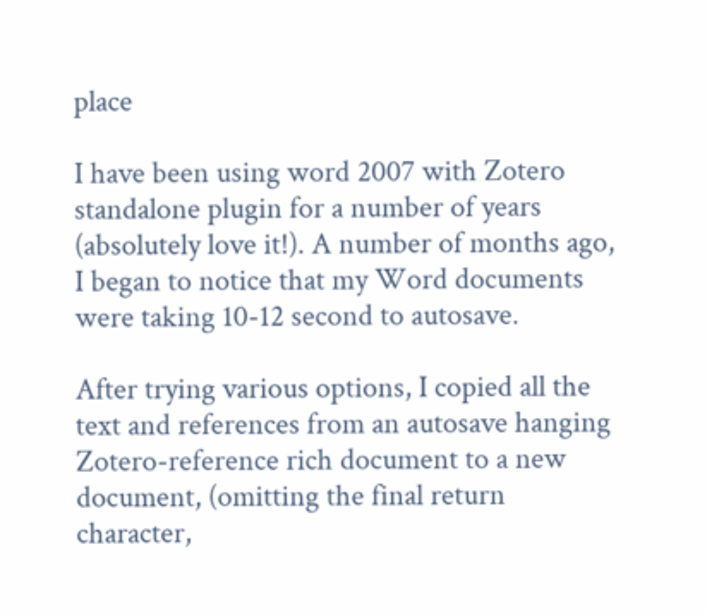place

I have been using word 2007 with Zotero standalone plugin for a number of years (absolutely love it!). A number of months ago, I began to notice that my Word documents were taking 10-12 second to autosave.

After trying various options, I copied all the text and references from an autosave hanging Zotero-reference rich document to a new document, (omitting the final return character,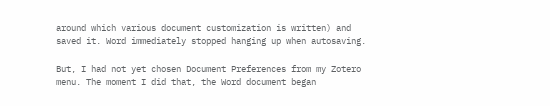around which various document customization is written) and saved it. Word immediately stopped hanging up when autosaving.

But, I had not yet chosen Document Preferences from my Zotero menu. The moment I did that, the Word document began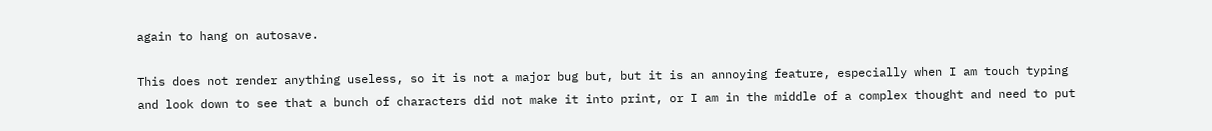again to hang on autosave.

This does not render anything useless, so it is not a major bug but, but it is an annoying feature, especially when I am touch typing and look down to see that a bunch of characters did not make it into print, or I am in the middle of a complex thought and need to put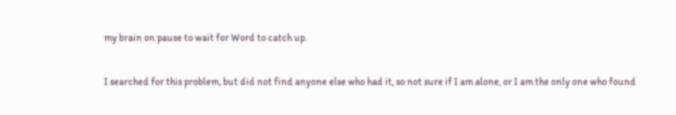my brain on pause to wait for Word to catch up.

I searched for this problem, but did not find anyone else who had it, so not sure if I am alone, or I am the only one who found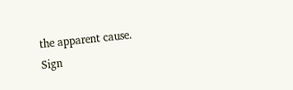the apparent cause.
Sign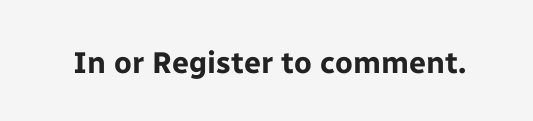In or Register to comment.